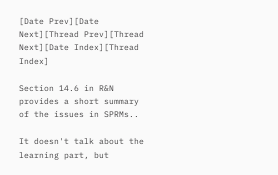[Date Prev][Date Next][Thread Prev][Thread Next][Date Index][Thread Index]

Section 14.6 in R&N provides a short summary of the issues in SPRMs..

It doesn't talk about the learning part, but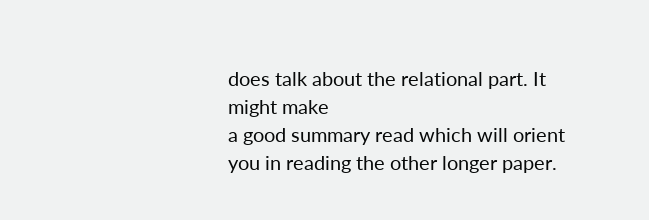does talk about the relational part. It might make
a good summary read which will orient you in reading the other longer paper.